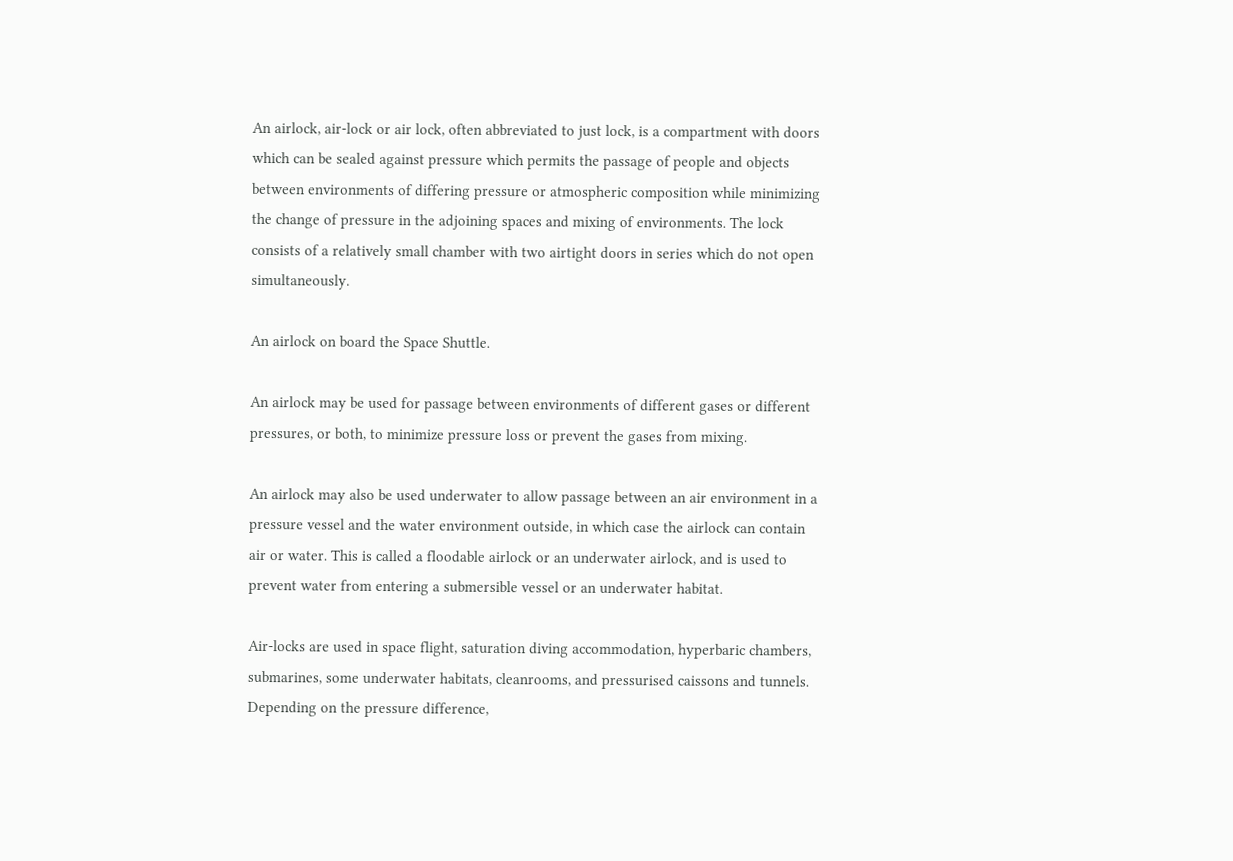An airlock, air-lock or air lock, often abbreviated to just lock, is a compartment with doors which can be sealed against pressure which permits the passage of people and objects between environments of differing pressure or atmospheric composition while minimizing the change of pressure in the adjoining spaces and mixing of environments. The lock consists of a relatively small chamber with two airtight doors in series which do not open simultaneously.

An airlock on board the Space Shuttle.

An airlock may be used for passage between environments of different gases or different pressures, or both, to minimize pressure loss or prevent the gases from mixing.

An airlock may also be used underwater to allow passage between an air environment in a pressure vessel and the water environment outside, in which case the airlock can contain air or water. This is called a floodable airlock or an underwater airlock, and is used to prevent water from entering a submersible vessel or an underwater habitat.

Air-locks are used in space flight, saturation diving accommodation, hyperbaric chambers, submarines, some underwater habitats, cleanrooms, and pressurised caissons and tunnels. Depending on the pressure difference,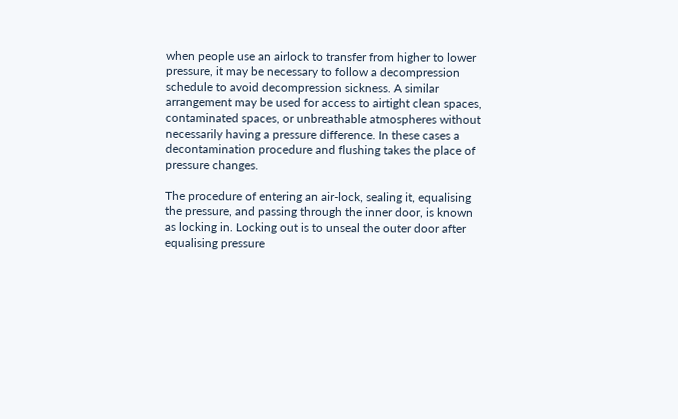when people use an airlock to transfer from higher to lower pressure, it may be necessary to follow a decompression schedule to avoid decompression sickness. A similar arrangement may be used for access to airtight clean spaces, contaminated spaces, or unbreathable atmospheres without necessarily having a pressure difference. In these cases a decontamination procedure and flushing takes the place of pressure changes.

The procedure of entering an air-lock, sealing it, equalising the pressure, and passing through the inner door, is known as locking in. Locking out is to unseal the outer door after equalising pressure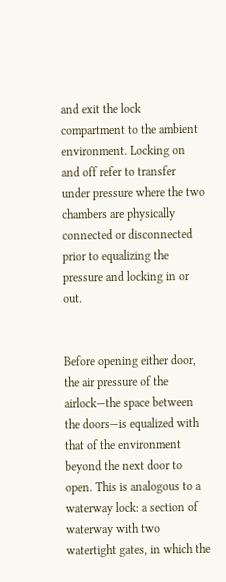and exit the lock compartment to the ambient environment. Locking on and off refer to transfer under pressure where the two chambers are physically connected or disconnected prior to equalizing the pressure and locking in or out.


Before opening either door, the air pressure of the airlock—the space between the doors—is equalized with that of the environment beyond the next door to open. This is analogous to a waterway lock: a section of waterway with two watertight gates, in which the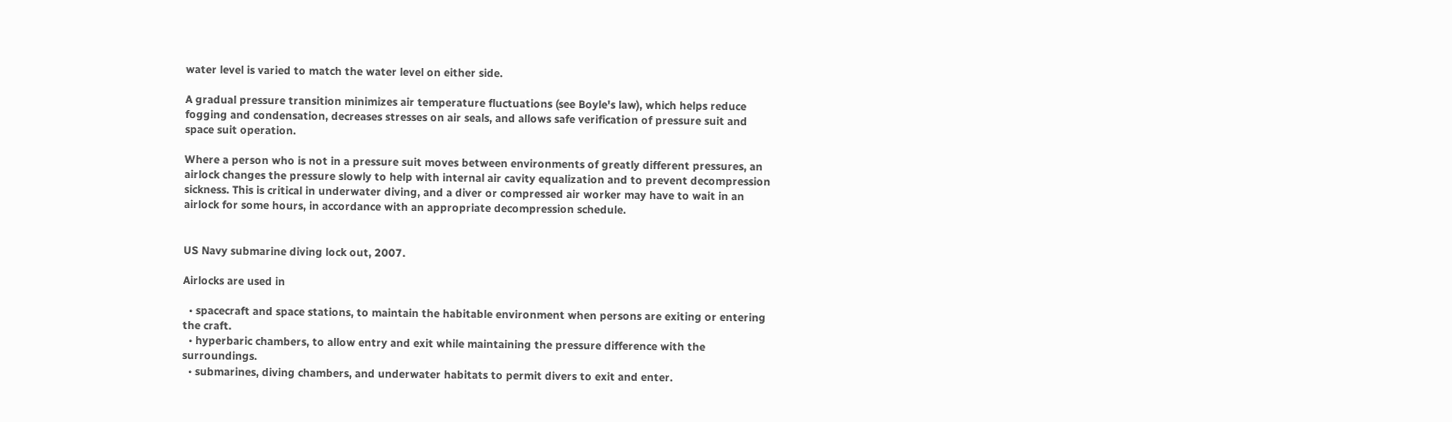water level is varied to match the water level on either side.

A gradual pressure transition minimizes air temperature fluctuations (see Boyle's law), which helps reduce fogging and condensation, decreases stresses on air seals, and allows safe verification of pressure suit and space suit operation.

Where a person who is not in a pressure suit moves between environments of greatly different pressures, an airlock changes the pressure slowly to help with internal air cavity equalization and to prevent decompression sickness. This is critical in underwater diving, and a diver or compressed air worker may have to wait in an airlock for some hours, in accordance with an appropriate decompression schedule.


US Navy submarine diving lock out, 2007.

Airlocks are used in

  • spacecraft and space stations, to maintain the habitable environment when persons are exiting or entering the craft.
  • hyperbaric chambers, to allow entry and exit while maintaining the pressure difference with the surroundings.
  • submarines, diving chambers, and underwater habitats to permit divers to exit and enter.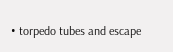• torpedo tubes and escape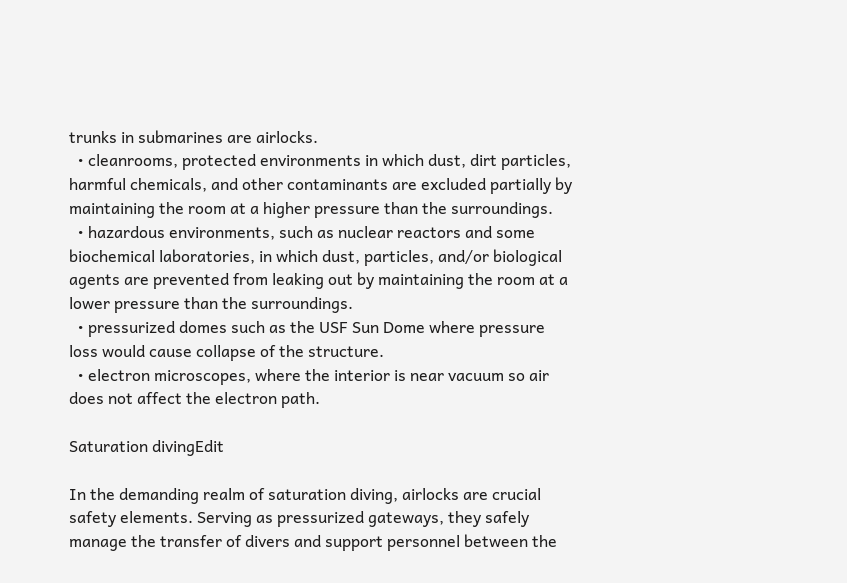trunks in submarines are airlocks.
  • cleanrooms, protected environments in which dust, dirt particles, harmful chemicals, and other contaminants are excluded partially by maintaining the room at a higher pressure than the surroundings.
  • hazardous environments, such as nuclear reactors and some biochemical laboratories, in which dust, particles, and/or biological agents are prevented from leaking out by maintaining the room at a lower pressure than the surroundings.
  • pressurized domes such as the USF Sun Dome where pressure loss would cause collapse of the structure.
  • electron microscopes, where the interior is near vacuum so air does not affect the electron path.

Saturation divingEdit

In the demanding realm of saturation diving, airlocks are crucial safety elements. Serving as pressurized gateways, they safely manage the transfer of divers and support personnel between the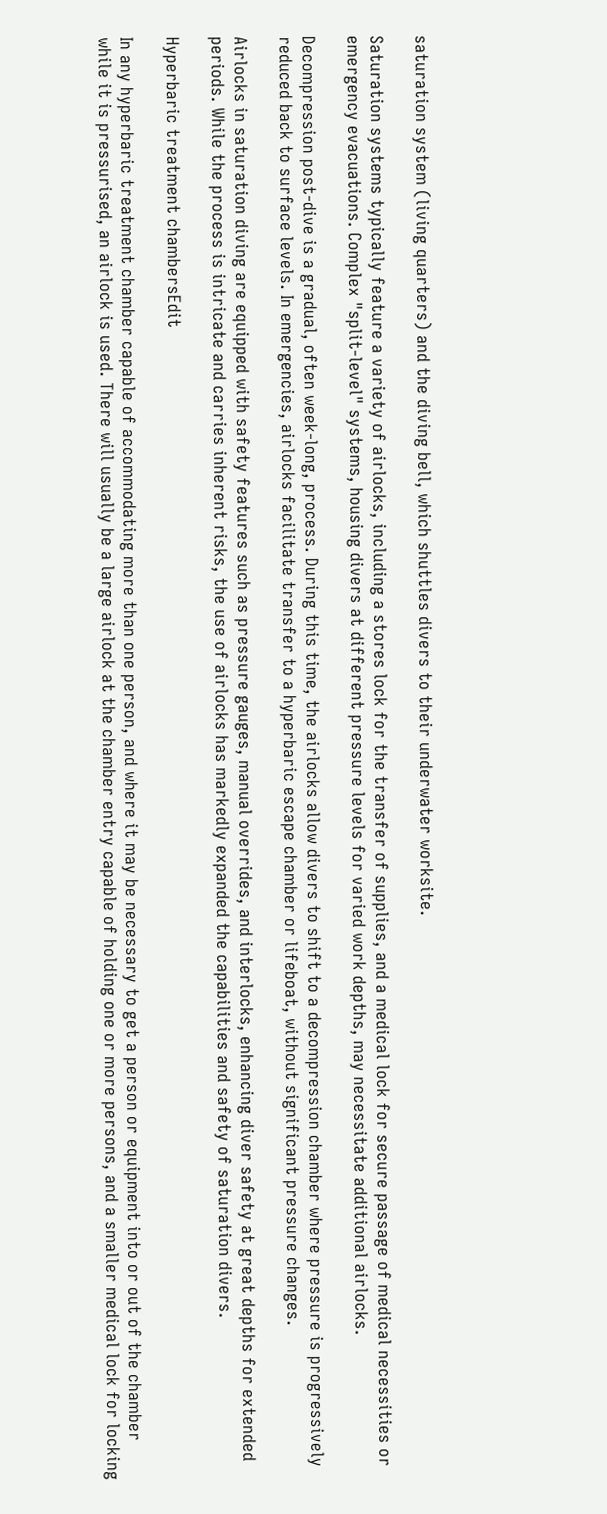saturation system (living quarters) and the diving bell, which shuttles divers to their underwater worksite.

Saturation systems typically feature a variety of airlocks, including a stores lock for the transfer of supplies, and a medical lock for secure passage of medical necessities or emergency evacuations. Complex "split-level" systems, housing divers at different pressure levels for varied work depths, may necessitate additional airlocks.

Decompression post-dive is a gradual, often week-long, process. During this time, the airlocks allow divers to shift to a decompression chamber where pressure is progressively reduced back to surface levels. In emergencies, airlocks facilitate transfer to a hyperbaric escape chamber or lifeboat, without significant pressure changes.

Airlocks in saturation diving are equipped with safety features such as pressure gauges, manual overrides, and interlocks, enhancing diver safety at great depths for extended periods. While the process is intricate and carries inherent risks, the use of airlocks has markedly expanded the capabilities and safety of saturation divers.

Hyperbaric treatment chambersEdit

In any hyperbaric treatment chamber capable of accommodating more than one person, and where it may be necessary to get a person or equipment into or out of the chamber while it is pressurised, an airlock is used. There will usually be a large airlock at the chamber entry capable of holding one or more persons, and a smaller medical lock for locking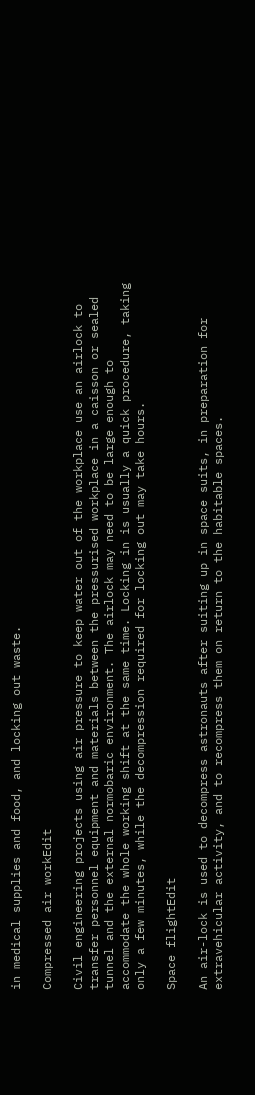in medical supplies and food, and locking out waste.

Compressed air workEdit

Civil engineering projects using air pressure to keep water out of the workplace use an airlock to transfer personnel equipment and materials between the pressurised workplace in a caisson or sealed tunnel and the external normobaric environment. The airlock may need to be large enough to accommodate the whole working shift at the same time. Locking in is usually a quick procedure, taking only a few minutes, while the decompression required for locking out may take hours.

Space flightEdit

An air-lock is used to decompress astronauts after suiting up in space suits, in preparation for extravehicular activity, and to recompress them on return to the habitable spaces.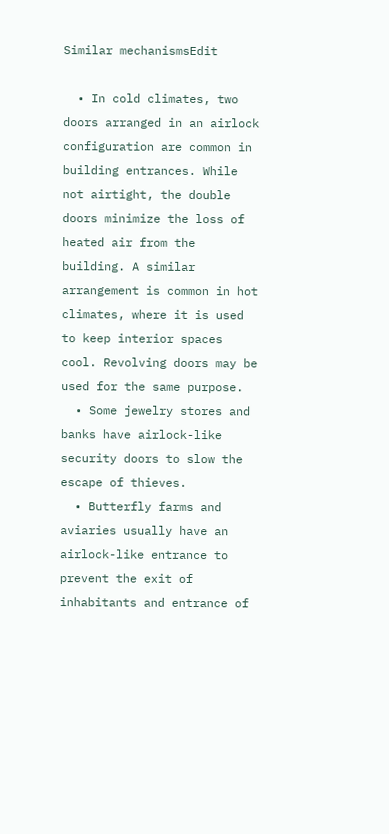Similar mechanismsEdit

  • In cold climates, two doors arranged in an airlock configuration are common in building entrances. While not airtight, the double doors minimize the loss of heated air from the building. A similar arrangement is common in hot climates, where it is used to keep interior spaces cool. Revolving doors may be used for the same purpose.
  • Some jewelry stores and banks have airlock-like security doors to slow the escape of thieves.
  • Butterfly farms and aviaries usually have an airlock-like entrance to prevent the exit of inhabitants and entrance of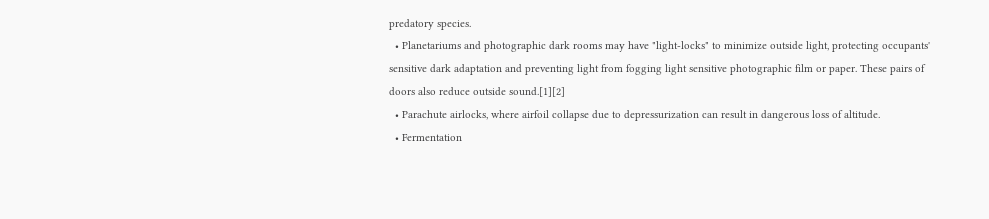predatory species.
  • Planetariums and photographic dark rooms may have "light-locks" to minimize outside light, protecting occupants' sensitive dark adaptation and preventing light from fogging light sensitive photographic film or paper. These pairs of doors also reduce outside sound.[1][2]
  • Parachute airlocks, where airfoil collapse due to depressurization can result in dangerous loss of altitude.
  • Fermentation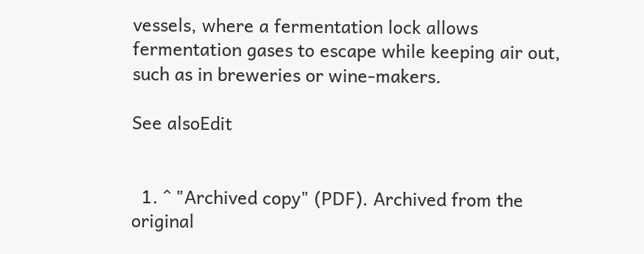vessels, where a fermentation lock allows fermentation gases to escape while keeping air out, such as in breweries or wine-makers.

See alsoEdit


  1. ^ "Archived copy" (PDF). Archived from the original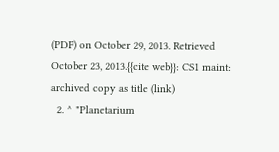(PDF) on October 29, 2013. Retrieved October 23, 2013.{{cite web}}: CS1 maint: archived copy as title (link)
  2. ^ "Planetarium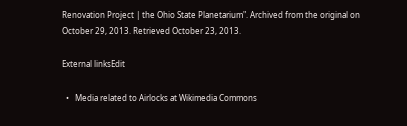Renovation Project | the Ohio State Planetarium". Archived from the original on October 29, 2013. Retrieved October 23, 2013.

External linksEdit

  •   Media related to Airlocks at Wikimedia Commons